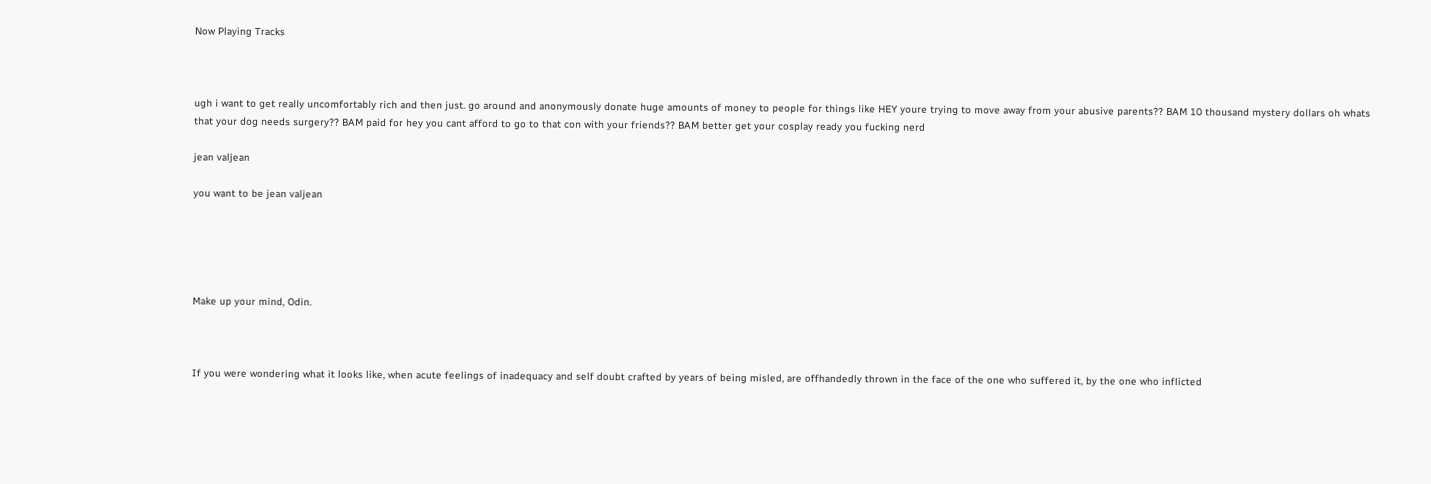Now Playing Tracks



ugh i want to get really uncomfortably rich and then just. go around and anonymously donate huge amounts of money to people for things like HEY youre trying to move away from your abusive parents?? BAM 10 thousand mystery dollars oh whats that your dog needs surgery?? BAM paid for hey you cant afford to go to that con with your friends?? BAM better get your cosplay ready you fucking nerd

jean valjean

you want to be jean valjean





Make up your mind, Odin.



If you were wondering what it looks like, when acute feelings of inadequacy and self doubt crafted by years of being misled, are offhandedly thrown in the face of the one who suffered it, by the one who inflicted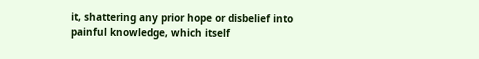it, shattering any prior hope or disbelief into painful knowledge, which itself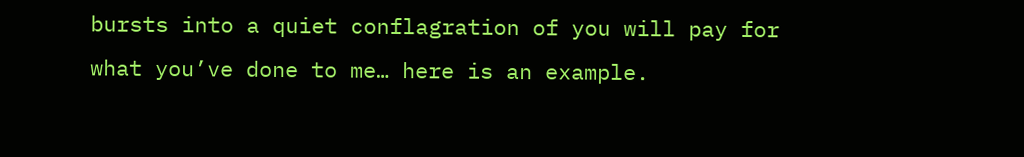bursts into a quiet conflagration of you will pay for what you’ve done to me… here is an example.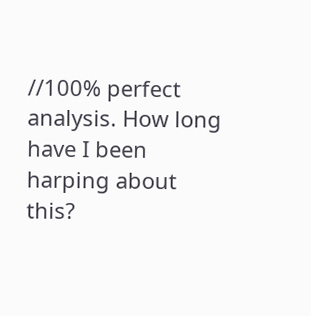//100% perfect analysis. How long have I been harping about this?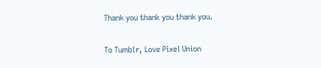Thank you thank you thank you.

To Tumblr, Love Pixel Union